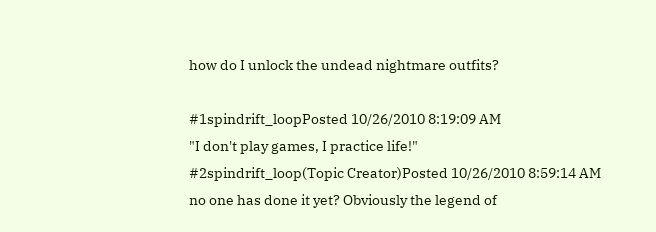how do I unlock the undead nightmare outfits?

#1spindrift_loopPosted 10/26/2010 8:19:09 AM
"I don't play games, I practice life!"
#2spindrift_loop(Topic Creator)Posted 10/26/2010 8:59:14 AM
no one has done it yet? Obviously the legend of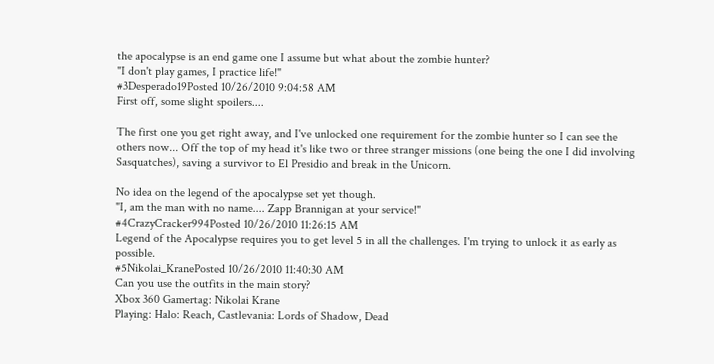the apocalypse is an end game one I assume but what about the zombie hunter?
"I don't play games, I practice life!"
#3Desperado19Posted 10/26/2010 9:04:58 AM
First off, some slight spoilers....

The first one you get right away, and I've unlocked one requirement for the zombie hunter so I can see the others now... Off the top of my head it's like two or three stranger missions (one being the one I did involving Sasquatches), saving a survivor to El Presidio and break in the Unicorn.

No idea on the legend of the apocalypse set yet though.
"I, am the man with no name.... Zapp Brannigan at your service!"
#4CrazyCracker994Posted 10/26/2010 11:26:15 AM
Legend of the Apocalypse requires you to get level 5 in all the challenges. I'm trying to unlock it as early as possible.
#5Nikolai_KranePosted 10/26/2010 11:40:30 AM
Can you use the outfits in the main story?
Xbox 360 Gamertag: Nikolai Krane
Playing: Halo: Reach, Castlevania: Lords of Shadow, Dead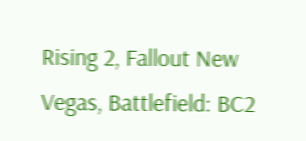Rising 2, Fallout New Vegas, Battlefield: BC2